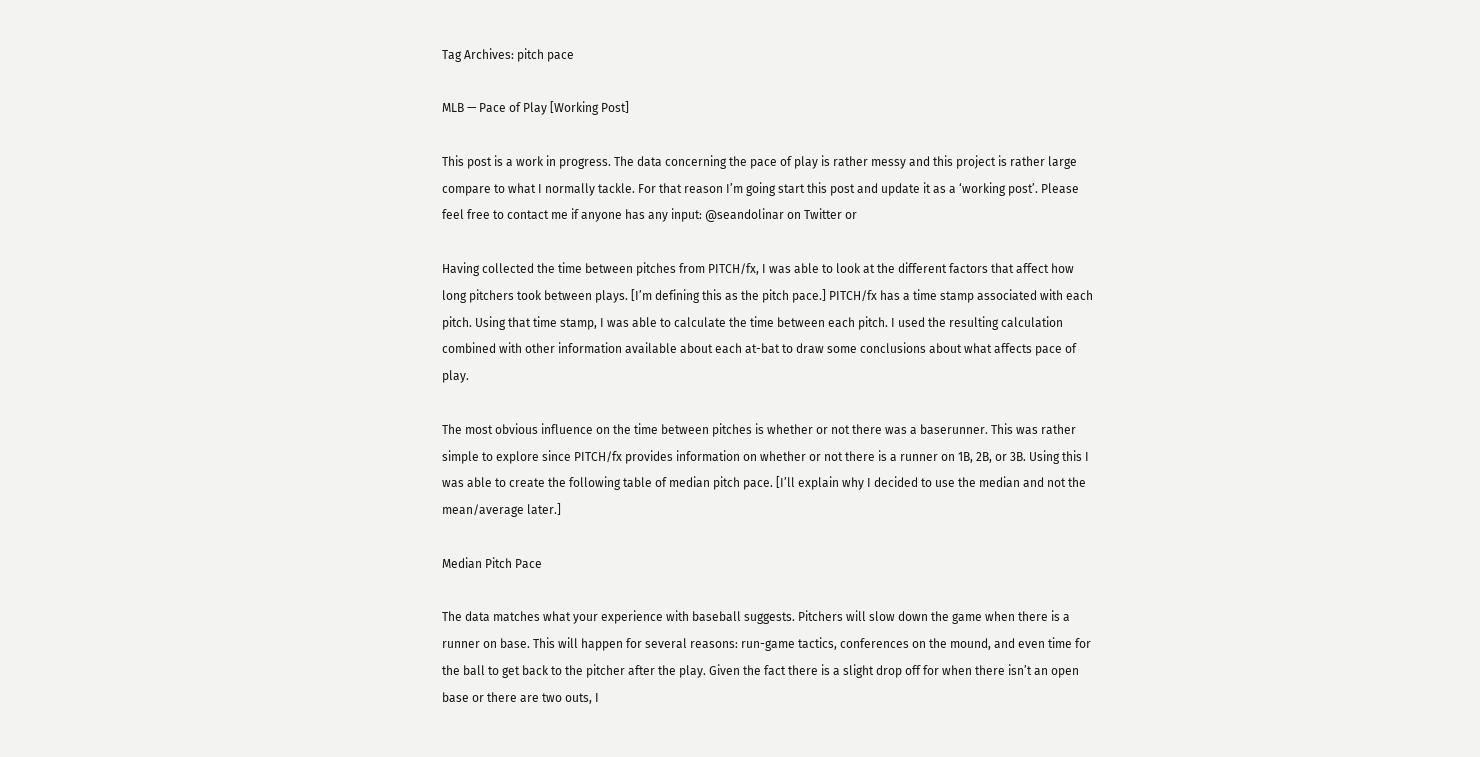Tag Archives: pitch pace

MLB — Pace of Play [Working Post]

This post is a work in progress. The data concerning the pace of play is rather messy and this project is rather large compare to what I normally tackle. For that reason I’m going start this post and update it as a ‘working post’. Please feel free to contact me if anyone has any input: @seandolinar on Twitter or

Having collected the time between pitches from PITCH/fx, I was able to look at the different factors that affect how long pitchers took between plays. [I’m defining this as the pitch pace.] PITCH/fx has a time stamp associated with each pitch. Using that time stamp, I was able to calculate the time between each pitch. I used the resulting calculation combined with other information available about each at-bat to draw some conclusions about what affects pace of play.

The most obvious influence on the time between pitches is whether or not there was a baserunner. This was rather simple to explore since PITCH/fx provides information on whether or not there is a runner on 1B, 2B, or 3B. Using this I was able to create the following table of median pitch pace. [I’ll explain why I decided to use the median and not the mean/average later.]

Median Pitch Pace

The data matches what your experience with baseball suggests. Pitchers will slow down the game when there is a runner on base. This will happen for several reasons: run-game tactics, conferences on the mound, and even time for the ball to get back to the pitcher after the play. Given the fact there is a slight drop off for when there isn’t an open base or there are two outs, I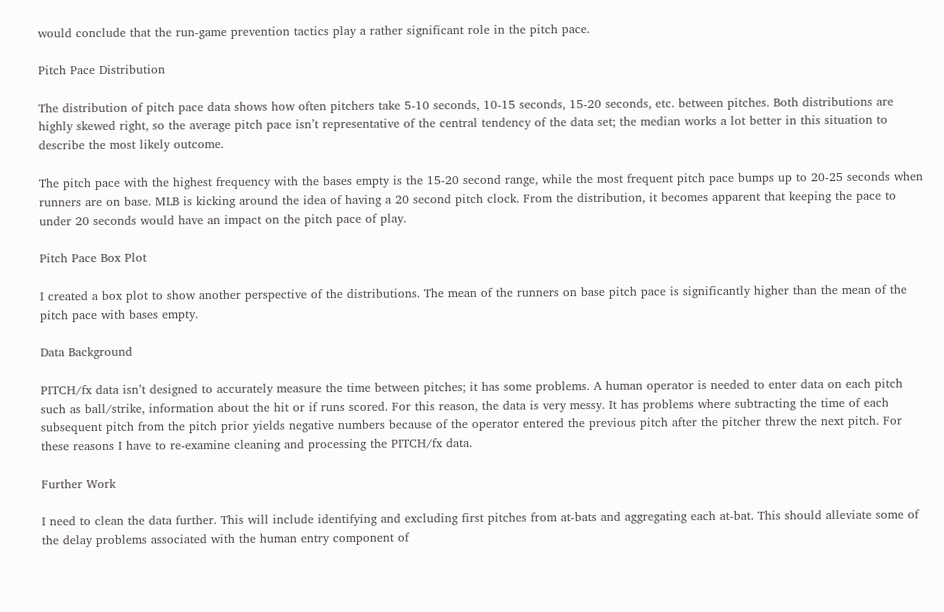would conclude that the run-game prevention tactics play a rather significant role in the pitch pace.

Pitch Pace Distribution

The distribution of pitch pace data shows how often pitchers take 5-10 seconds, 10-15 seconds, 15-20 seconds, etc. between pitches. Both distributions are highly skewed right, so the average pitch pace isn’t representative of the central tendency of the data set; the median works a lot better in this situation to describe the most likely outcome.

The pitch pace with the highest frequency with the bases empty is the 15-20 second range, while the most frequent pitch pace bumps up to 20-25 seconds when runners are on base. MLB is kicking around the idea of having a 20 second pitch clock. From the distribution, it becomes apparent that keeping the pace to under 20 seconds would have an impact on the pitch pace of play.

Pitch Pace Box Plot

I created a box plot to show another perspective of the distributions. The mean of the runners on base pitch pace is significantly higher than the mean of the pitch pace with bases empty.

Data Background

PITCH/fx data isn’t designed to accurately measure the time between pitches; it has some problems. A human operator is needed to enter data on each pitch such as ball/strike, information about the hit or if runs scored. For this reason, the data is very messy. It has problems where subtracting the time of each subsequent pitch from the pitch prior yields negative numbers because of the operator entered the previous pitch after the pitcher threw the next pitch. For these reasons I have to re-examine cleaning and processing the PITCH/fx data.

Further Work

I need to clean the data further. This will include identifying and excluding first pitches from at-bats and aggregating each at-bat. This should alleviate some of the delay problems associated with the human entry component of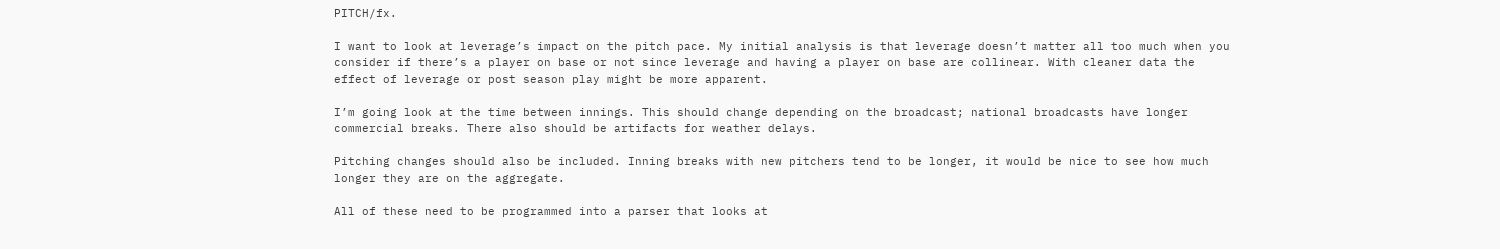PITCH/fx.

I want to look at leverage’s impact on the pitch pace. My initial analysis is that leverage doesn’t matter all too much when you consider if there’s a player on base or not since leverage and having a player on base are collinear. With cleaner data the effect of leverage or post season play might be more apparent.

I’m going look at the time between innings. This should change depending on the broadcast; national broadcasts have longer commercial breaks. There also should be artifacts for weather delays.

Pitching changes should also be included. Inning breaks with new pitchers tend to be longer, it would be nice to see how much longer they are on the aggregate.

All of these need to be programmed into a parser that looks at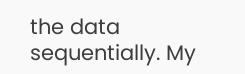the data sequentially. My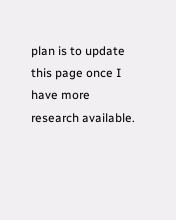plan is to update this page once I have more research available.